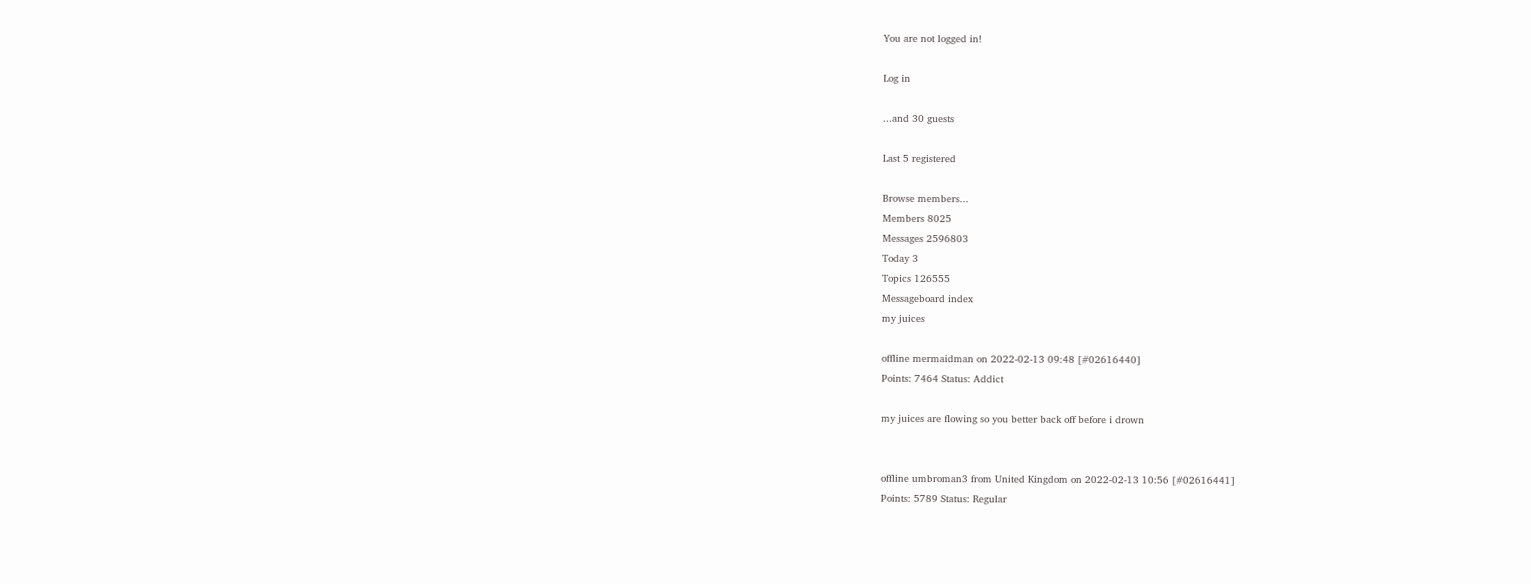You are not logged in!

Log in

...and 30 guests

Last 5 registered

Browse members...
Members 8025
Messages 2596803
Today 3
Topics 126555
Messageboard index
my juices

offline mermaidman on 2022-02-13 09:48 [#02616440]
Points: 7464 Status: Addict

my juices are flowing so you better back off before i drown


offline umbroman3 from United Kingdom on 2022-02-13 10:56 [#02616441]
Points: 5789 Status: Regular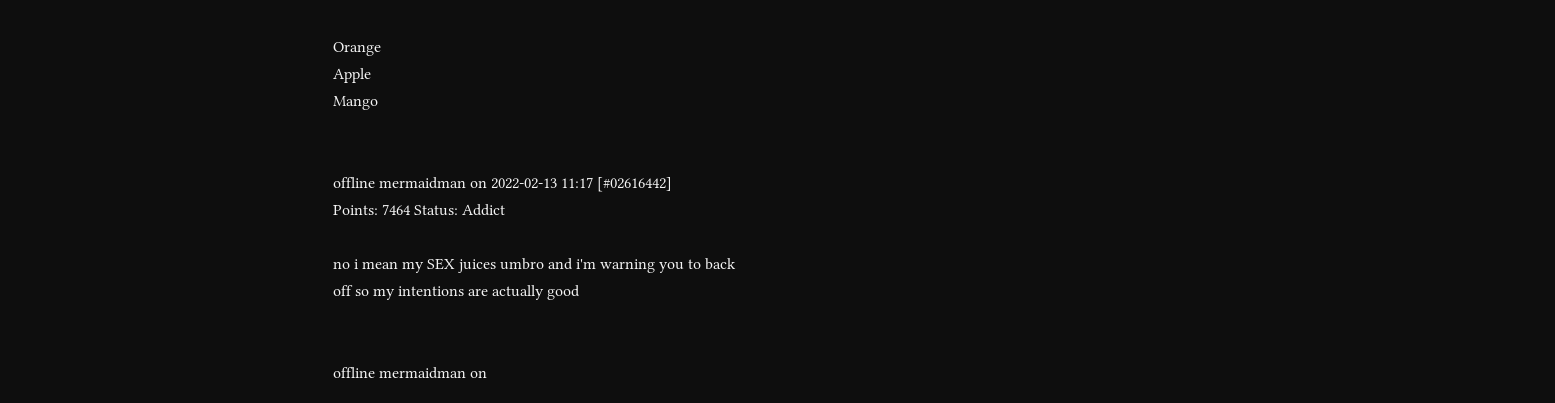Orange
Apple
Mango


offline mermaidman on 2022-02-13 11:17 [#02616442]
Points: 7464 Status: Addict

no i mean my SEX juices umbro and i'm warning you to back
off so my intentions are actually good


offline mermaidman on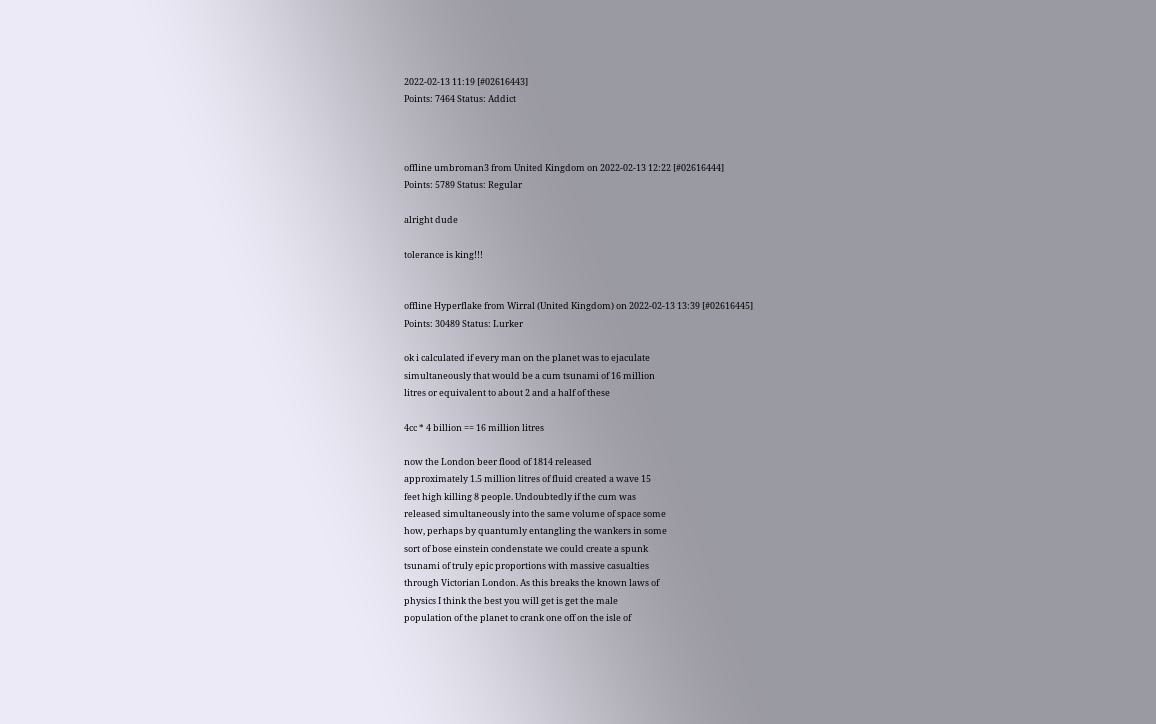2022-02-13 11:19 [#02616443]
Points: 7464 Status: Addict



offline umbroman3 from United Kingdom on 2022-02-13 12:22 [#02616444]
Points: 5789 Status: Regular

alright dude

tolerance is king!!!


offline Hyperflake from Wirral (United Kingdom) on 2022-02-13 13:39 [#02616445]
Points: 30489 Status: Lurker

ok i calculated if every man on the planet was to ejaculate
simultaneously that would be a cum tsunami of 16 million
litres or equivalent to about 2 and a half of these

4cc * 4 billion == 16 million litres

now the London beer flood of 1814 released
approximately 1.5 million litres of fluid created a wave 15
feet high killing 8 people. Undoubtedly if the cum was
released simultaneously into the same volume of space some
how, perhaps by quantumly entangling the wankers in some
sort of bose einstein condenstate we could create a spunk
tsunami of truly epic proportions with massive casualties
through Victorian London. As this breaks the known laws of
physics I think the best you will get is get the male
population of the planet to crank one off on the isle of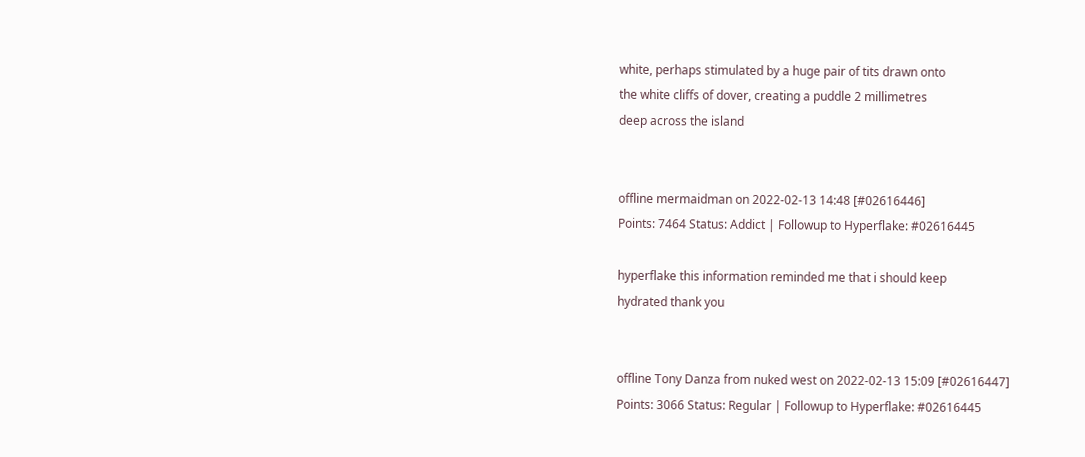white, perhaps stimulated by a huge pair of tits drawn onto
the white cliffs of dover, creating a puddle 2 millimetres
deep across the island


offline mermaidman on 2022-02-13 14:48 [#02616446]
Points: 7464 Status: Addict | Followup to Hyperflake: #02616445

hyperflake this information reminded me that i should keep
hydrated thank you


offline Tony Danza from nuked west on 2022-02-13 15:09 [#02616447]
Points: 3066 Status: Regular | Followup to Hyperflake: #02616445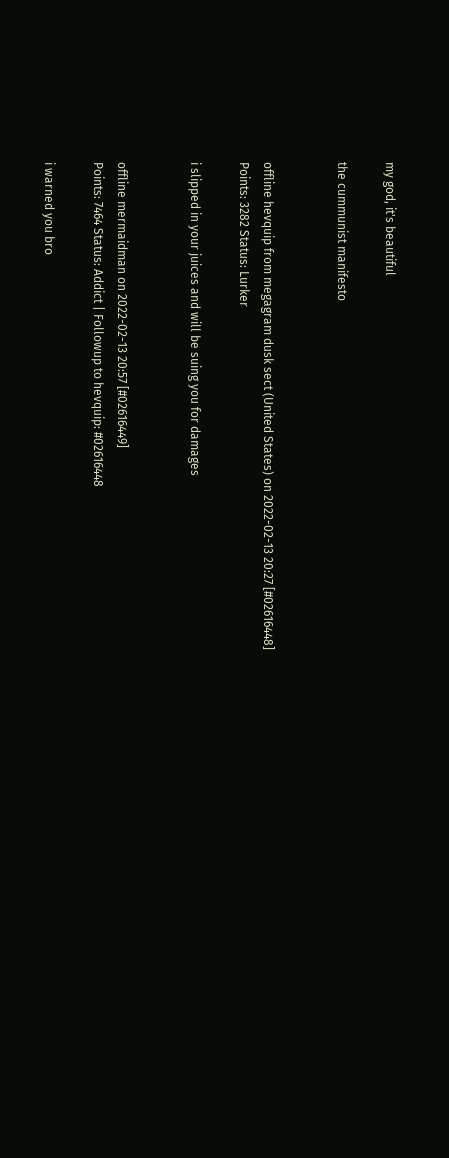my god, it's beautiful

the cummunist manifesto


offline hevquip from megagram dusk sect (United States) on 2022-02-13 20:27 [#02616448]
Points: 3282 Status: Lurker

i slipped in your juices and will be suing you for damages


offline mermaidman on 2022-02-13 20:57 [#02616449]
Points: 7464 Status: Addict | Followup to hevquip: #02616448

i warned you bro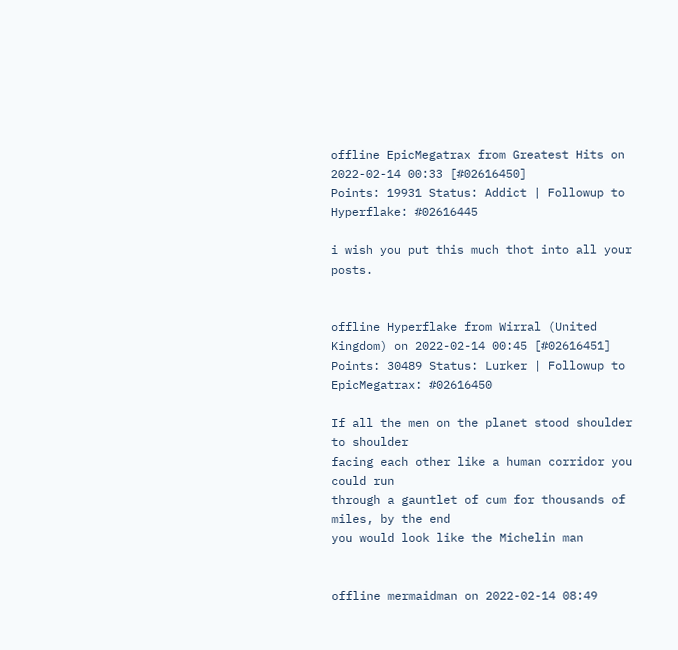offline EpicMegatrax from Greatest Hits on 2022-02-14 00:33 [#02616450]
Points: 19931 Status: Addict | Followup to Hyperflake: #02616445

i wish you put this much thot into all your posts.


offline Hyperflake from Wirral (United Kingdom) on 2022-02-14 00:45 [#02616451]
Points: 30489 Status: Lurker | Followup to EpicMegatrax: #02616450

If all the men on the planet stood shoulder to shoulder
facing each other like a human corridor you could run
through a gauntlet of cum for thousands of miles, by the end
you would look like the Michelin man


offline mermaidman on 2022-02-14 08:49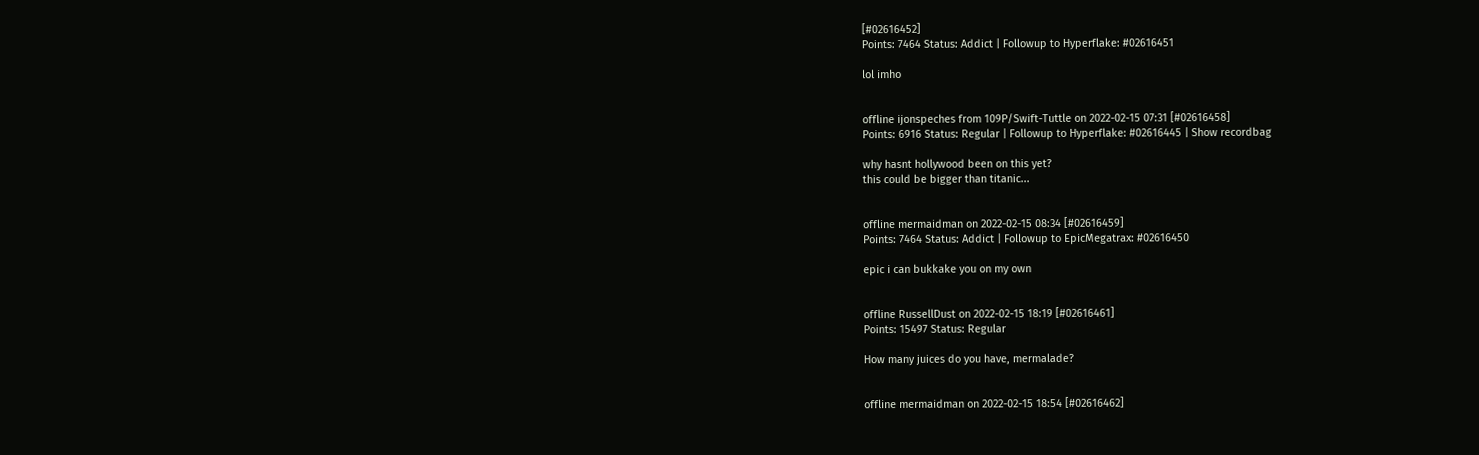[#02616452]
Points: 7464 Status: Addict | Followup to Hyperflake: #02616451

lol imho


offline ijonspeches from 109P/Swift-Tuttle on 2022-02-15 07:31 [#02616458]
Points: 6916 Status: Regular | Followup to Hyperflake: #02616445 | Show recordbag

why hasnt hollywood been on this yet?
this could be bigger than titanic...


offline mermaidman on 2022-02-15 08:34 [#02616459]
Points: 7464 Status: Addict | Followup to EpicMegatrax: #02616450

epic i can bukkake you on my own


offline RussellDust on 2022-02-15 18:19 [#02616461]
Points: 15497 Status: Regular

How many juices do you have, mermalade?


offline mermaidman on 2022-02-15 18:54 [#02616462]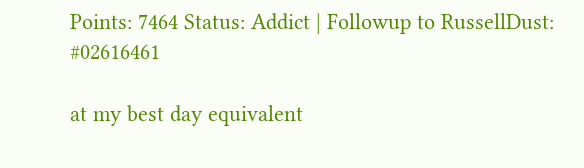Points: 7464 Status: Addict | Followup to RussellDust: #02616461

at my best day equivalent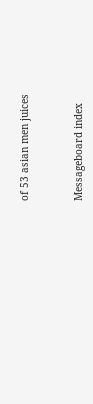of 53 asian men juices


Messageboard index